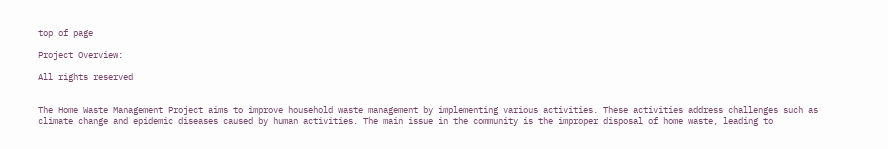top of page

Project Overview:

All rights reserved


The Home Waste Management Project aims to improve household waste management by implementing various activities. These activities address challenges such as climate change and epidemic diseases caused by human activities. The main issue in the community is the improper disposal of home waste, leading to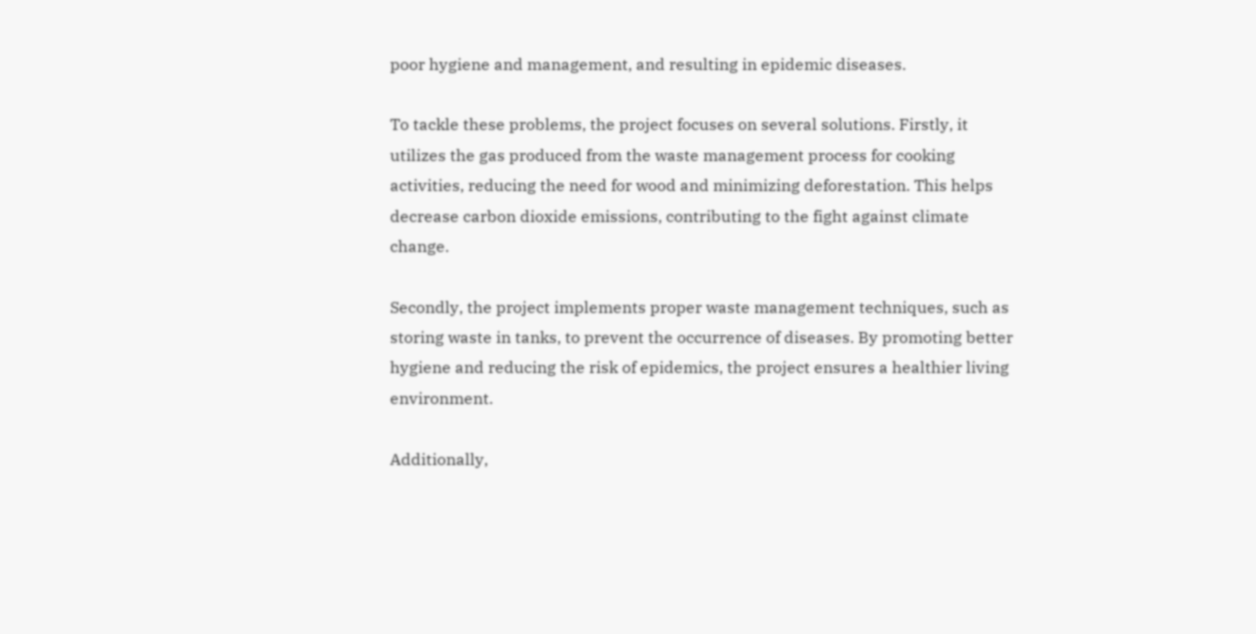poor hygiene and management, and resulting in epidemic diseases.

To tackle these problems, the project focuses on several solutions. Firstly, it utilizes the gas produced from the waste management process for cooking activities, reducing the need for wood and minimizing deforestation. This helps decrease carbon dioxide emissions, contributing to the fight against climate change.

Secondly, the project implements proper waste management techniques, such as storing waste in tanks, to prevent the occurrence of diseases. By promoting better hygiene and reducing the risk of epidemics, the project ensures a healthier living environment.

Additionally,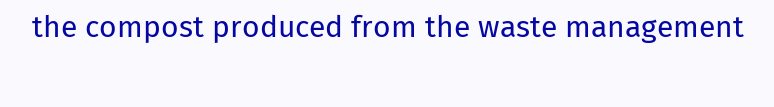the compost produced from the waste management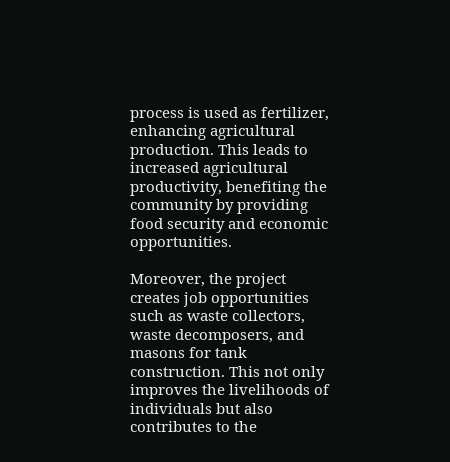process is used as fertilizer, enhancing agricultural production. This leads to increased agricultural productivity, benefiting the community by providing food security and economic opportunities.

Moreover, the project creates job opportunities such as waste collectors, waste decomposers, and masons for tank construction. This not only improves the livelihoods of individuals but also contributes to the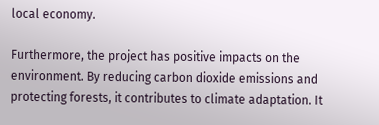local economy.

Furthermore, the project has positive impacts on the environment. By reducing carbon dioxide emissions and protecting forests, it contributes to climate adaptation. It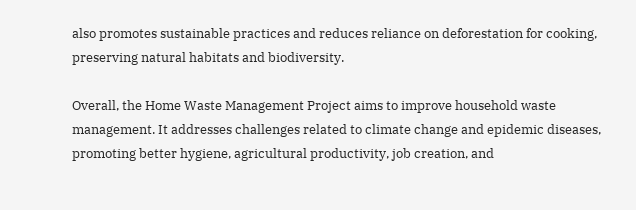also promotes sustainable practices and reduces reliance on deforestation for cooking, preserving natural habitats and biodiversity.

Overall, the Home Waste Management Project aims to improve household waste management. It addresses challenges related to climate change and epidemic diseases, promoting better hygiene, agricultural productivity, job creation, and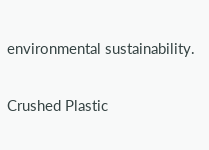environmental sustainability.

Crushed Plastic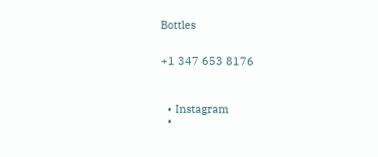Bottles


+1 347 653 8176



  • Instagram
  •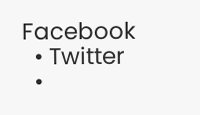Facebook
  • Twitter
  •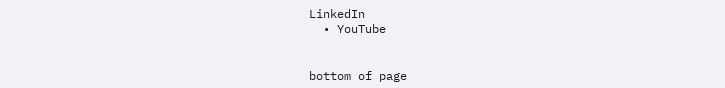LinkedIn
  • YouTube


bottom of page